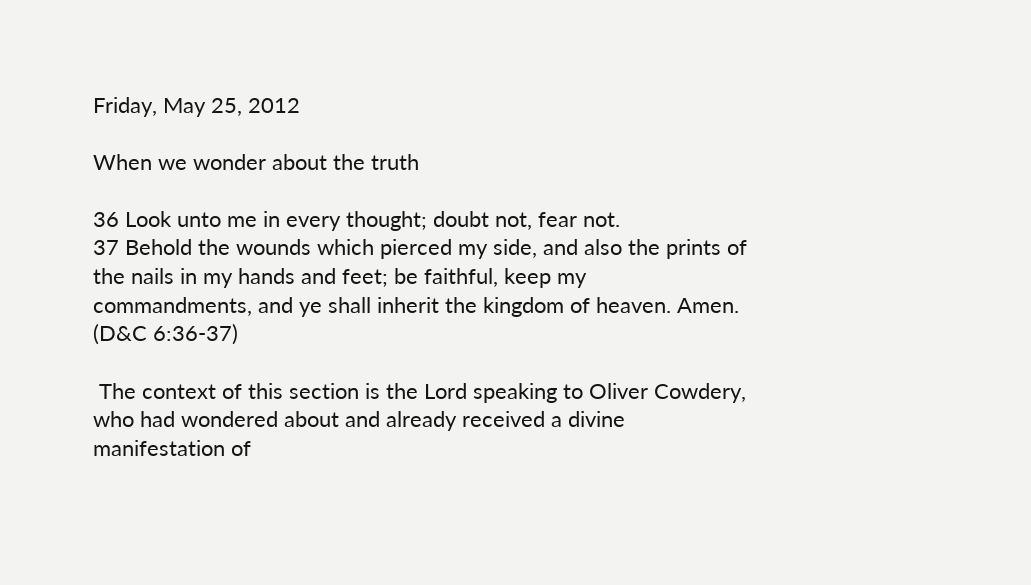Friday, May 25, 2012

When we wonder about the truth

36 Look unto me in every thought; doubt not, fear not.
37 Behold the wounds which pierced my side, and also the prints of the nails in my hands and feet; be faithful, keep my commandments, and ye shall inherit the kingdom of heaven. Amen. (D&C 6:36-37)

 The context of this section is the Lord speaking to Oliver Cowdery, who had wondered about and already received a divine manifestation of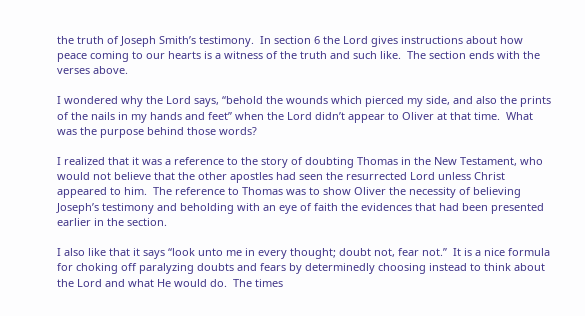the truth of Joseph Smith’s testimony.  In section 6 the Lord gives instructions about how peace coming to our hearts is a witness of the truth and such like.  The section ends with the verses above.

I wondered why the Lord says, “behold the wounds which pierced my side, and also the prints of the nails in my hands and feet” when the Lord didn’t appear to Oliver at that time.  What was the purpose behind those words?

I realized that it was a reference to the story of doubting Thomas in the New Testament, who would not believe that the other apostles had seen the resurrected Lord unless Christ appeared to him.  The reference to Thomas was to show Oliver the necessity of believing Joseph’s testimony and beholding with an eye of faith the evidences that had been presented earlier in the section.

I also like that it says “look unto me in every thought; doubt not, fear not.”  It is a nice formula for choking off paralyzing doubts and fears by determinedly choosing instead to think about the Lord and what He would do.  The times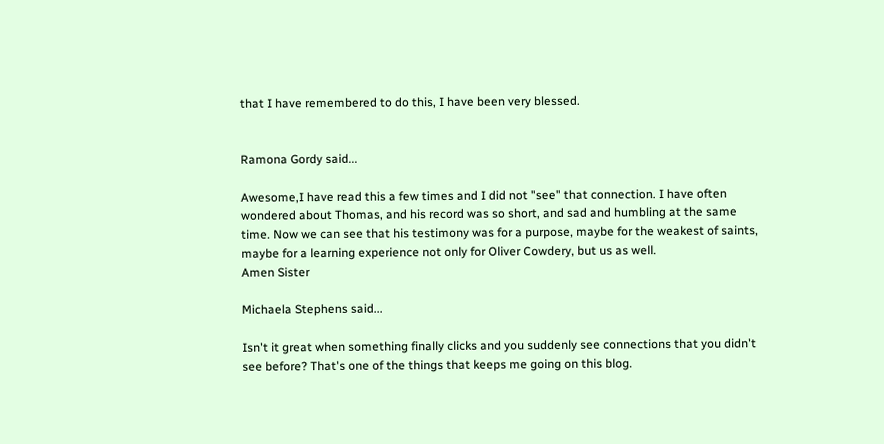that I have remembered to do this, I have been very blessed.


Ramona Gordy said...

Awesome,I have read this a few times and I did not "see" that connection. I have often wondered about Thomas, and his record was so short, and sad and humbling at the same time. Now we can see that his testimony was for a purpose, maybe for the weakest of saints, maybe for a learning experience not only for Oliver Cowdery, but us as well.
Amen Sister

Michaela Stephens said...

Isn't it great when something finally clicks and you suddenly see connections that you didn't see before? That's one of the things that keeps me going on this blog.